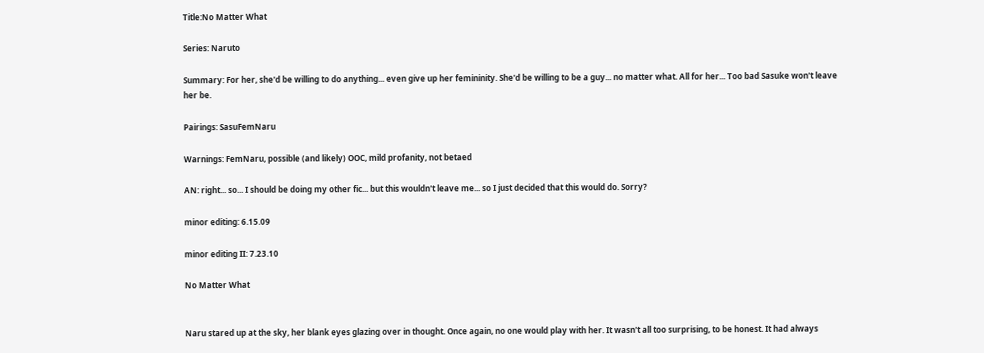Title:No Matter What

Series: Naruto

Summary: For her, she'd be willing to do anything... even give up her femininity. She'd be willing to be a guy... no matter what. All for her... Too bad Sasuke won't leave her be.

Pairings: SasuFemNaru

Warnings: FemNaru, possible (and likely) OOC, mild profanity, not betaed

AN: right... so... I should be doing my other fic... but this wouldn't leave me... so I just decided that this would do. Sorry?

minor editing: 6.15.09

minor editing II: 7.23.10

No Matter What


Naru stared up at the sky, her blank eyes glazing over in thought. Once again, no one would play with her. It wasn't all too surprising, to be honest. It had always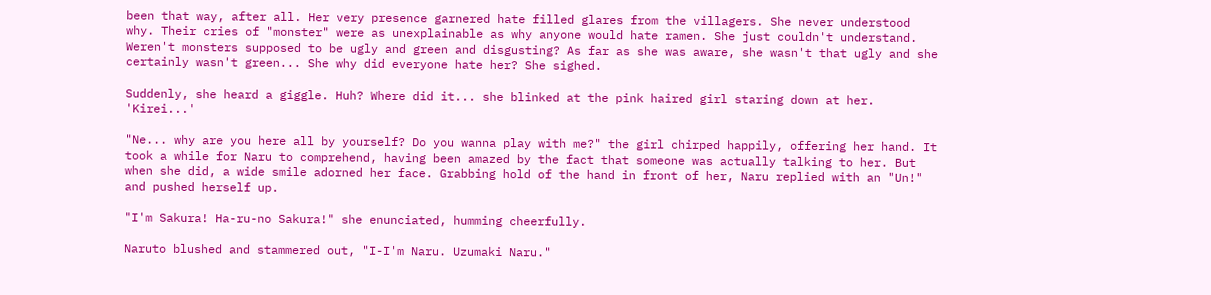been that way, after all. Her very presence garnered hate filled glares from the villagers. She never understood why. Their cries of "monster" were as unexplainable as why anyone would hate ramen. She just couldn't understand. Weren't monsters supposed to be ugly and green and disgusting? As far as she was aware, she wasn't that ugly and she certainly wasn't green... She why did everyone hate her? She sighed.

Suddenly, she heard a giggle. Huh? Where did it... she blinked at the pink haired girl staring down at her. 'Kirei...'

"Ne... why are you here all by yourself? Do you wanna play with me?" the girl chirped happily, offering her hand. It took a while for Naru to comprehend, having been amazed by the fact that someone was actually talking to her. But when she did, a wide smile adorned her face. Grabbing hold of the hand in front of her, Naru replied with an "Un!" and pushed herself up.

"I'm Sakura! Ha-ru-no Sakura!" she enunciated, humming cheerfully.

Naruto blushed and stammered out, "I-I'm Naru. Uzumaki Naru."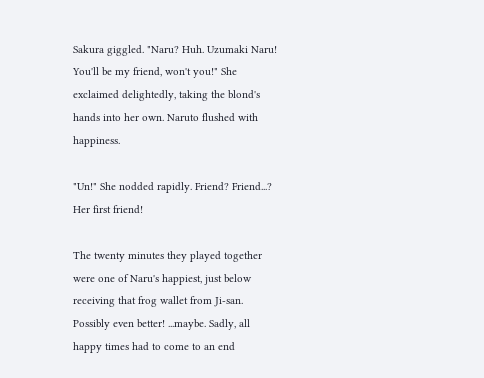Sakura giggled. "Naru? Huh. Uzumaki Naru! You'll be my friend, won't you!" She exclaimed delightedly, taking the blond's hands into her own. Naruto flushed with happiness.

"Un!" She nodded rapidly. Friend? Friend...? Her first friend!

The twenty minutes they played together were one of Naru's happiest, just below receiving that frog wallet from Ji-san. Possibly even better! ...maybe. Sadly, all happy times had to come to an end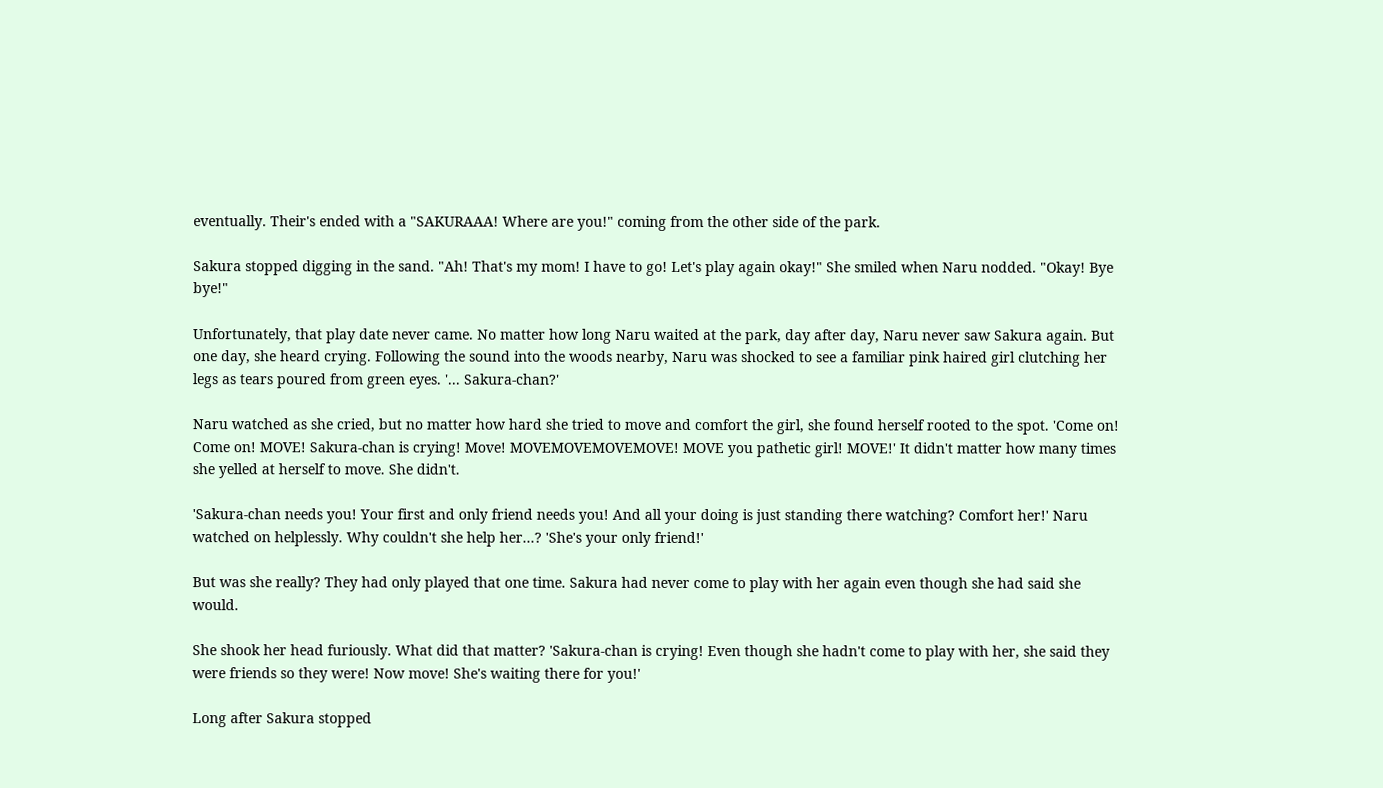eventually. Their's ended with a "SAKURAAA! Where are you!" coming from the other side of the park.

Sakura stopped digging in the sand. "Ah! That's my mom! I have to go! Let's play again okay!" She smiled when Naru nodded. "Okay! Bye bye!"

Unfortunately, that play date never came. No matter how long Naru waited at the park, day after day, Naru never saw Sakura again. But one day, she heard crying. Following the sound into the woods nearby, Naru was shocked to see a familiar pink haired girl clutching her legs as tears poured from green eyes. '... Sakura-chan?'

Naru watched as she cried, but no matter how hard she tried to move and comfort the girl, she found herself rooted to the spot. 'Come on! Come on! MOVE! Sakura-chan is crying! Move! MOVEMOVEMOVEMOVE! MOVE you pathetic girl! MOVE!' It didn't matter how many times she yelled at herself to move. She didn't.

'Sakura-chan needs you! Your first and only friend needs you! And all your doing is just standing there watching? Comfort her!' Naru watched on helplessly. Why couldn't she help her...? 'She's your only friend!'

But was she really? They had only played that one time. Sakura had never come to play with her again even though she had said she would.

She shook her head furiously. What did that matter? 'Sakura-chan is crying! Even though she hadn't come to play with her, she said they were friends so they were! Now move! She's waiting there for you!'

Long after Sakura stopped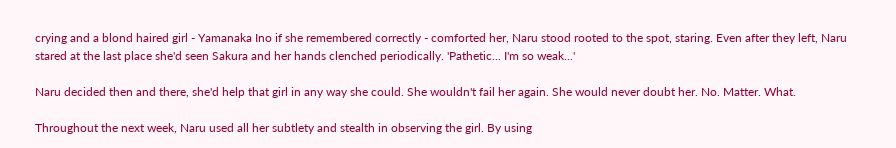crying and a blond haired girl - Yamanaka Ino if she remembered correctly - comforted her, Naru stood rooted to the spot, staring. Even after they left, Naru stared at the last place she'd seen Sakura and her hands clenched periodically. 'Pathetic... I'm so weak...'

Naru decided then and there, she'd help that girl in any way she could. She wouldn't fail her again. She would never doubt her. No. Matter. What.

Throughout the next week, Naru used all her subtlety and stealth in observing the girl. By using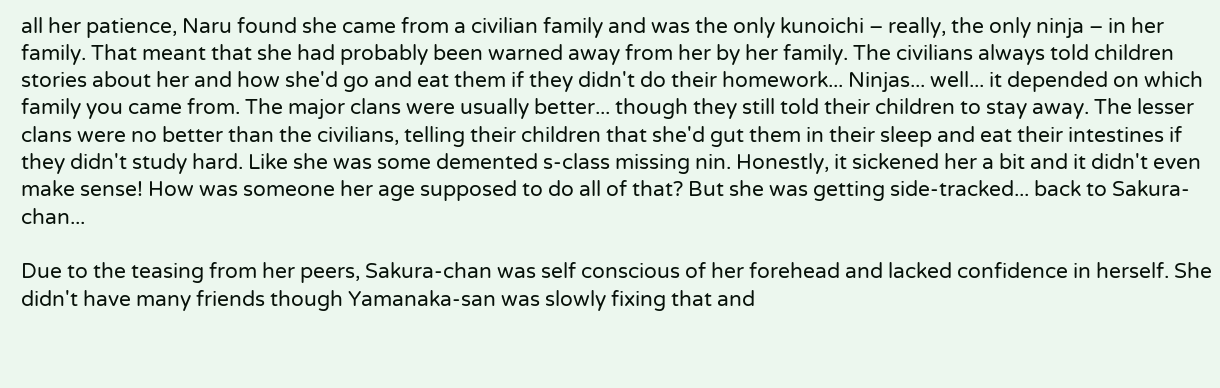all her patience, Naru found she came from a civilian family and was the only kunoichi – really, the only ninja – in her family. That meant that she had probably been warned away from her by her family. The civilians always told children stories about her and how she'd go and eat them if they didn't do their homework... Ninjas... well... it depended on which family you came from. The major clans were usually better... though they still told their children to stay away. The lesser clans were no better than the civilians, telling their children that she'd gut them in their sleep and eat their intestines if they didn't study hard. Like she was some demented s-class missing nin. Honestly, it sickened her a bit and it didn't even make sense! How was someone her age supposed to do all of that? But she was getting side-tracked... back to Sakura-chan...

Due to the teasing from her peers, Sakura-chan was self conscious of her forehead and lacked confidence in herself. She didn't have many friends though Yamanaka-san was slowly fixing that and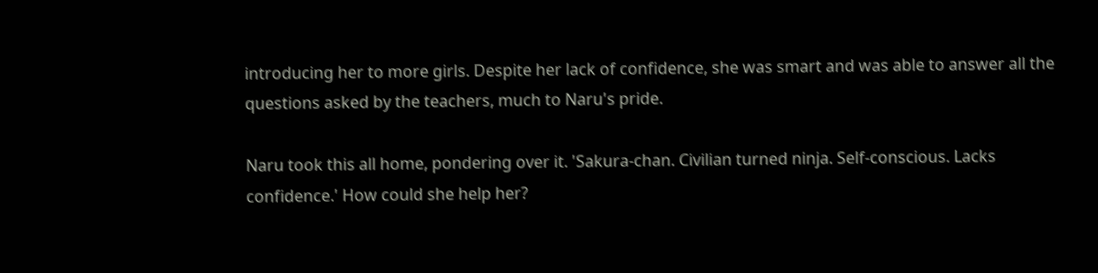introducing her to more girls. Despite her lack of confidence, she was smart and was able to answer all the questions asked by the teachers, much to Naru's pride.

Naru took this all home, pondering over it. 'Sakura-chan. Civilian turned ninja. Self-conscious. Lacks confidence.' How could she help her?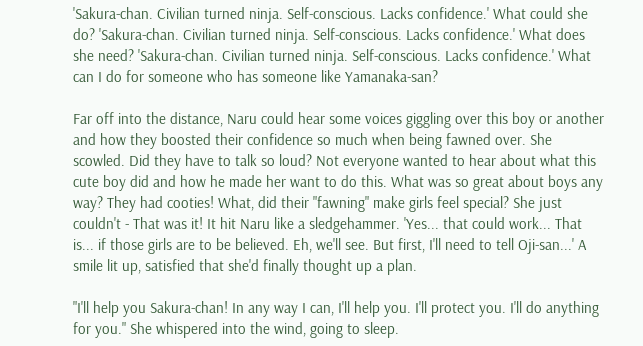'Sakura-chan. Civilian turned ninja. Self-conscious. Lacks confidence.' What could she do? 'Sakura-chan. Civilian turned ninja. Self-conscious. Lacks confidence.' What does she need? 'Sakura-chan. Civilian turned ninja. Self-conscious. Lacks confidence.' What can I do for someone who has someone like Yamanaka-san?

Far off into the distance, Naru could hear some voices giggling over this boy or another and how they boosted their confidence so much when being fawned over. She scowled. Did they have to talk so loud? Not everyone wanted to hear about what this cute boy did and how he made her want to do this. What was so great about boys any way? They had cooties! What, did their "fawning" make girls feel special? She just couldn't - That was it! It hit Naru like a sledgehammer. 'Yes... that could work... That is... if those girls are to be believed. Eh, we'll see. But first, I'll need to tell Oji-san...' A smile lit up, satisfied that she'd finally thought up a plan.

"I'll help you Sakura-chan! In any way I can, I'll help you. I'll protect you. I'll do anything for you." She whispered into the wind, going to sleep.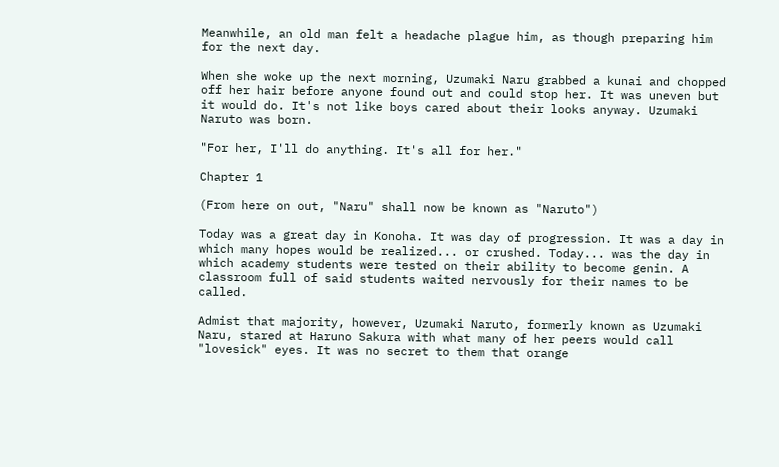Meanwhile, an old man felt a headache plague him, as though preparing him for the next day.

When she woke up the next morning, Uzumaki Naru grabbed a kunai and chopped off her hair before anyone found out and could stop her. It was uneven but it would do. It's not like boys cared about their looks anyway. Uzumaki Naruto was born.

"For her, I'll do anything. It's all for her."

Chapter 1

(From here on out, "Naru" shall now be known as "Naruto")

Today was a great day in Konoha. It was day of progression. It was a day in which many hopes would be realized... or crushed. Today... was the day in which academy students were tested on their ability to become genin. A classroom full of said students waited nervously for their names to be called.

Admist that majority, however, Uzumaki Naruto, formerly known as Uzumaki Naru, stared at Haruno Sakura with what many of her peers would call "lovesick" eyes. It was no secret to them that orange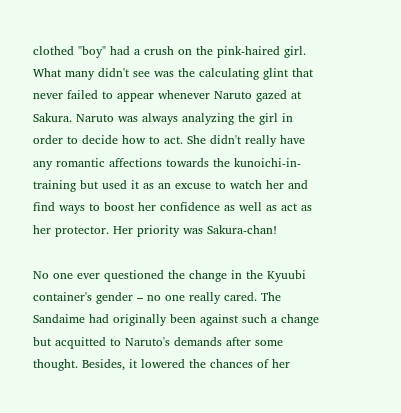clothed "boy" had a crush on the pink-haired girl. What many didn't see was the calculating glint that never failed to appear whenever Naruto gazed at Sakura. Naruto was always analyzing the girl in order to decide how to act. She didn't really have any romantic affections towards the kunoichi-in-training but used it as an excuse to watch her and find ways to boost her confidence as well as act as her protector. Her priority was Sakura-chan!

No one ever questioned the change in the Kyuubi container's gender – no one really cared. The Sandaime had originally been against such a change but acquitted to Naruto's demands after some thought. Besides, it lowered the chances of her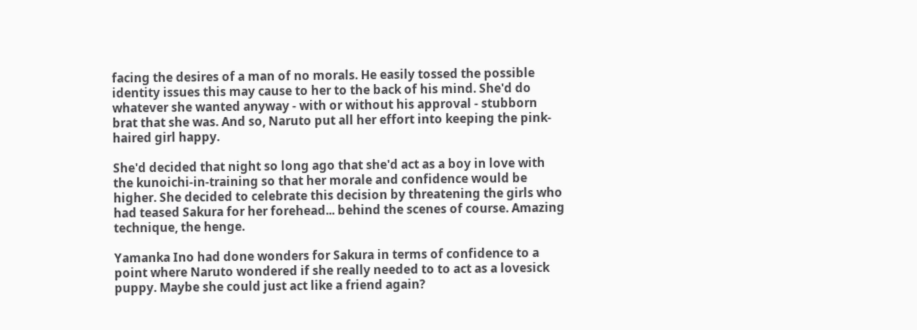facing the desires of a man of no morals. He easily tossed the possible identity issues this may cause to her to the back of his mind. She'd do whatever she wanted anyway - with or without his approval - stubborn brat that she was. And so, Naruto put all her effort into keeping the pink-haired girl happy.

She'd decided that night so long ago that she'd act as a boy in love with the kunoichi-in-training so that her morale and confidence would be higher. She decided to celebrate this decision by threatening the girls who had teased Sakura for her forehead... behind the scenes of course. Amazing technique, the henge.

Yamanka Ino had done wonders for Sakura in terms of confidence to a point where Naruto wondered if she really needed to to act as a lovesick puppy. Maybe she could just act like a friend again?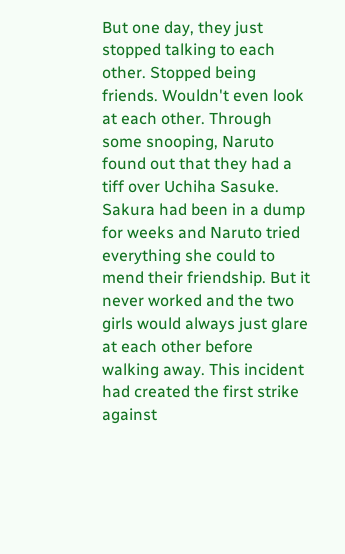But one day, they just stopped talking to each other. Stopped being friends. Wouldn't even look at each other. Through some snooping, Naruto found out that they had a tiff over Uchiha Sasuke. Sakura had been in a dump for weeks and Naruto tried everything she could to mend their friendship. But it never worked and the two girls would always just glare at each other before walking away. This incident had created the first strike against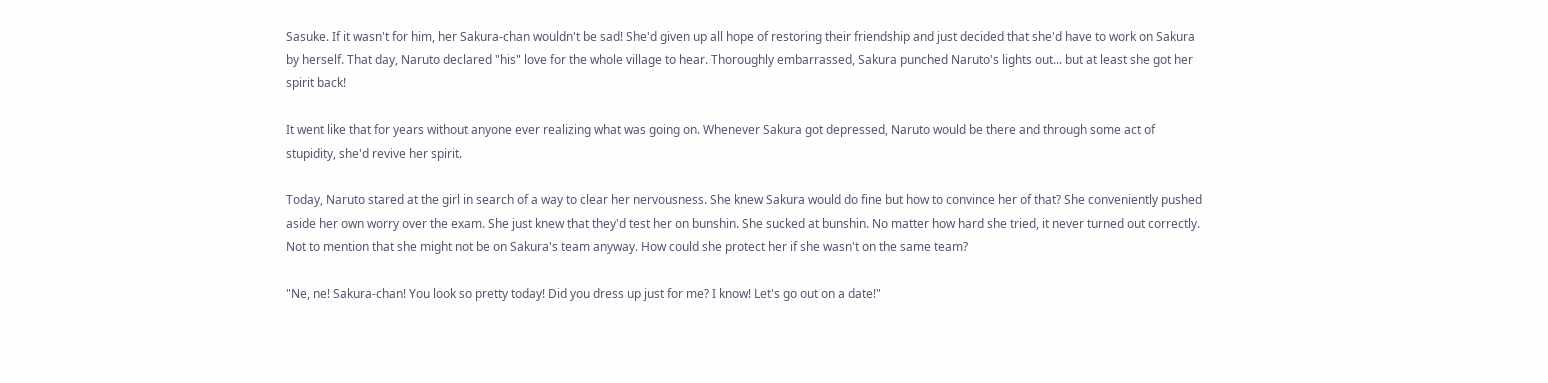Sasuke. If it wasn't for him, her Sakura-chan wouldn't be sad! She'd given up all hope of restoring their friendship and just decided that she'd have to work on Sakura by herself. That day, Naruto declared "his" love for the whole village to hear. Thoroughly embarrassed, Sakura punched Naruto's lights out... but at least she got her spirit back!

It went like that for years without anyone ever realizing what was going on. Whenever Sakura got depressed, Naruto would be there and through some act of stupidity, she'd revive her spirit.

Today, Naruto stared at the girl in search of a way to clear her nervousness. She knew Sakura would do fine but how to convince her of that? She conveniently pushed aside her own worry over the exam. She just knew that they'd test her on bunshin. She sucked at bunshin. No matter how hard she tried, it never turned out correctly. Not to mention that she might not be on Sakura's team anyway. How could she protect her if she wasn't on the same team?

"Ne, ne! Sakura-chan! You look so pretty today! Did you dress up just for me? I know! Let's go out on a date!"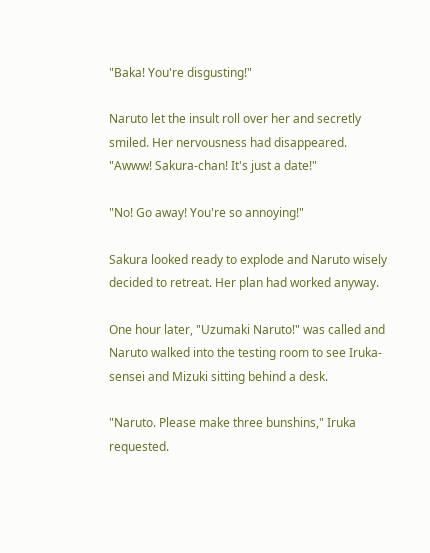"Baka! You're disgusting!"

Naruto let the insult roll over her and secretly smiled. Her nervousness had disappeared. "Awww! Sakura-chan! It's just a date!"

"No! Go away! You're so annoying!"

Sakura looked ready to explode and Naruto wisely decided to retreat. Her plan had worked anyway.

One hour later, "Uzumaki Naruto!" was called and Naruto walked into the testing room to see Iruka-sensei and Mizuki sitting behind a desk.

"Naruto. Please make three bunshins," Iruka requested.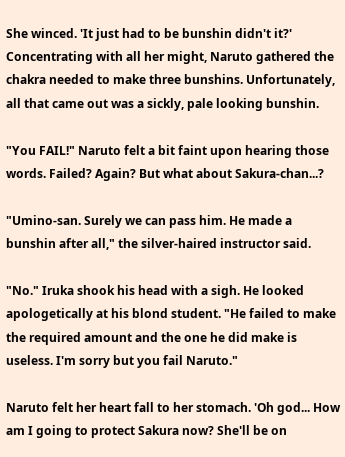She winced. 'It just had to be bunshin didn't it?' Concentrating with all her might, Naruto gathered the chakra needed to make three bunshins. Unfortunately, all that came out was a sickly, pale looking bunshin.

"You FAIL!" Naruto felt a bit faint upon hearing those words. Failed? Again? But what about Sakura-chan...?

"Umino-san. Surely we can pass him. He made a bunshin after all," the silver-haired instructor said.

"No." Iruka shook his head with a sigh. He looked apologetically at his blond student. "He failed to make the required amount and the one he did make is useless. I'm sorry but you fail Naruto."

Naruto felt her heart fall to her stomach. 'Oh god... How am I going to protect Sakura now? She'll be on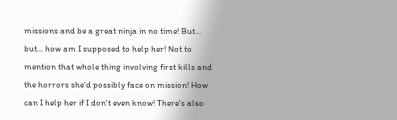missions and be a great ninja in no time! But... but... how am I supposed to help her! Not to mention that whole thing involving first kills and the horrors she'd possibly face on mission! How can I help her if I don't even know! There's also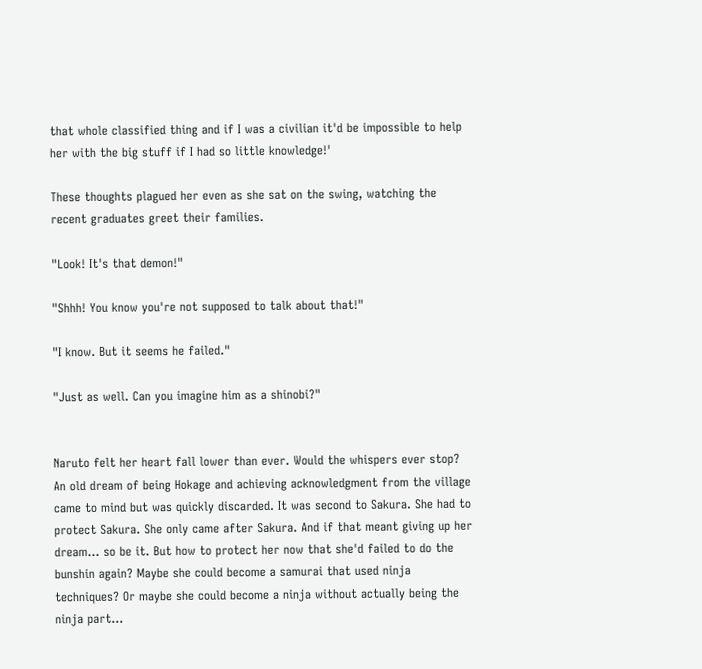that whole classified thing and if I was a civilian it'd be impossible to help her with the big stuff if I had so little knowledge!'

These thoughts plagued her even as she sat on the swing, watching the recent graduates greet their families.

"Look! It's that demon!"

"Shhh! You know you're not supposed to talk about that!"

"I know. But it seems he failed."

"Just as well. Can you imagine him as a shinobi?"


Naruto felt her heart fall lower than ever. Would the whispers ever stop? An old dream of being Hokage and achieving acknowledgment from the village came to mind but was quickly discarded. It was second to Sakura. She had to protect Sakura. She only came after Sakura. And if that meant giving up her dream... so be it. But how to protect her now that she'd failed to do the bunshin again? Maybe she could become a samurai that used ninja techniques? Or maybe she could become a ninja without actually being the ninja part...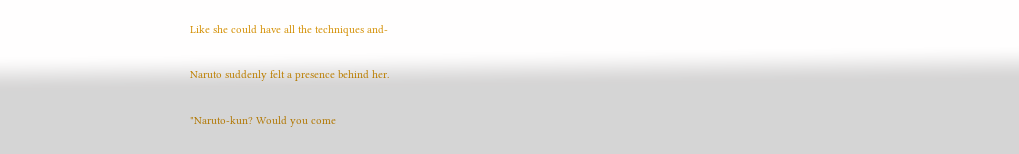Like she could have all the techniques and-

Naruto suddenly felt a presence behind her.

"Naruto-kun? Would you come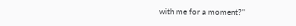with me for a moment?"